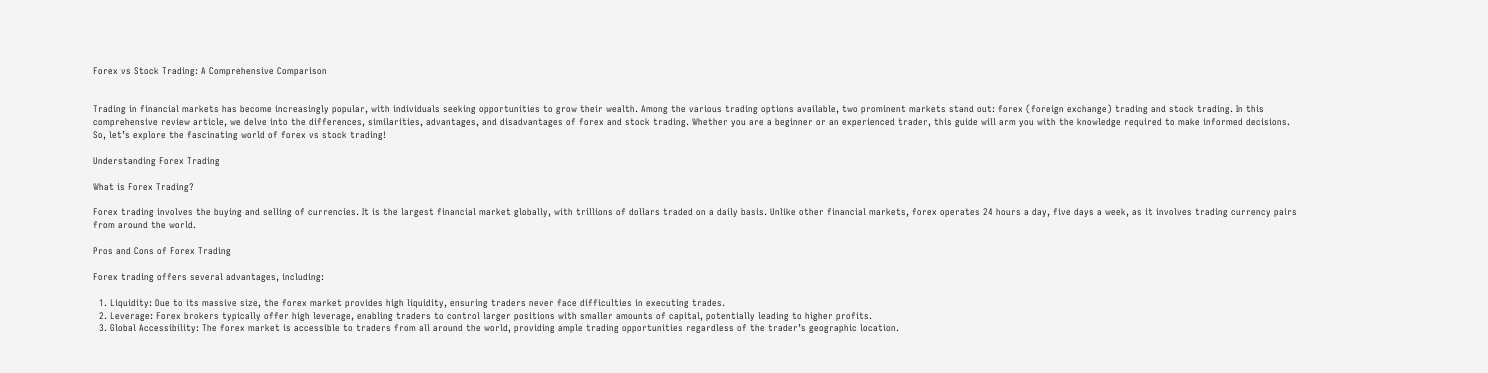Forex vs Stock Trading: A Comprehensive Comparison


Trading in financial markets has become increasingly popular, with individuals seeking opportunities to grow their wealth. Among the various trading options available, two prominent markets stand out: forex (foreign exchange) trading and stock trading. In this comprehensive review article, we delve into the differences, similarities, advantages, and disadvantages of forex and stock trading. Whether you are a beginner or an experienced trader, this guide will arm you with the knowledge required to make informed decisions. So, let’s explore the fascinating world of forex vs stock trading!

Understanding Forex Trading

What is Forex Trading?

Forex trading involves the buying and selling of currencies. It is the largest financial market globally, with trillions of dollars traded on a daily basis. Unlike other financial markets, forex operates 24 hours a day, five days a week, as it involves trading currency pairs from around the world.

Pros and Cons of Forex Trading

Forex trading offers several advantages, including:

  1. Liquidity: Due to its massive size, the forex market provides high liquidity, ensuring traders never face difficulties in executing trades.
  2. Leverage: Forex brokers typically offer high leverage, enabling traders to control larger positions with smaller amounts of capital, potentially leading to higher profits.
  3. Global Accessibility: The forex market is accessible to traders from all around the world, providing ample trading opportunities regardless of the trader’s geographic location.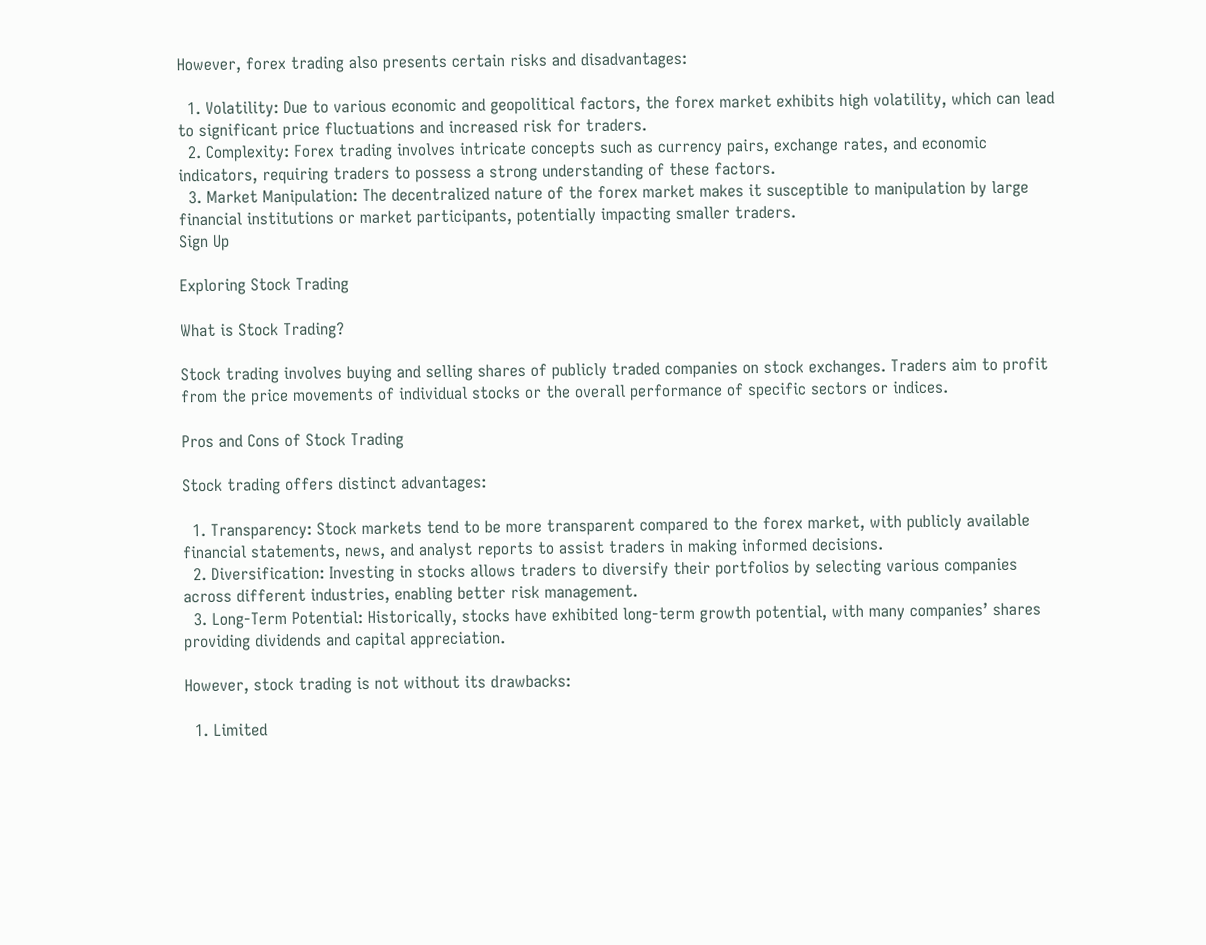However, forex trading also presents certain risks and disadvantages:

  1. Volatility: Due to various economic and geopolitical factors, the forex market exhibits high volatility, which can lead to significant price fluctuations and increased risk for traders.
  2. Complexity: Forex trading involves intricate concepts such as currency pairs, exchange rates, and economic indicators, requiring traders to possess a strong understanding of these factors.
  3. Market Manipulation: The decentralized nature of the forex market makes it susceptible to manipulation by large financial institutions or market participants, potentially impacting smaller traders.
Sign Up

Exploring Stock Trading

What is Stock Trading?

Stock trading involves buying and selling shares of publicly traded companies on stock exchanges. Traders aim to profit from the price movements of individual stocks or the overall performance of specific sectors or indices.

Pros and Cons of Stock Trading

Stock trading offers distinct advantages:

  1. Transparency: Stock markets tend to be more transparent compared to the forex market, with publicly available financial statements, news, and analyst reports to assist traders in making informed decisions.
  2. Diversification: Investing in stocks allows traders to diversify their portfolios by selecting various companies across different industries, enabling better risk management.
  3. Long-Term Potential: Historically, stocks have exhibited long-term growth potential, with many companies’ shares providing dividends and capital appreciation.

However, stock trading is not without its drawbacks:

  1. Limited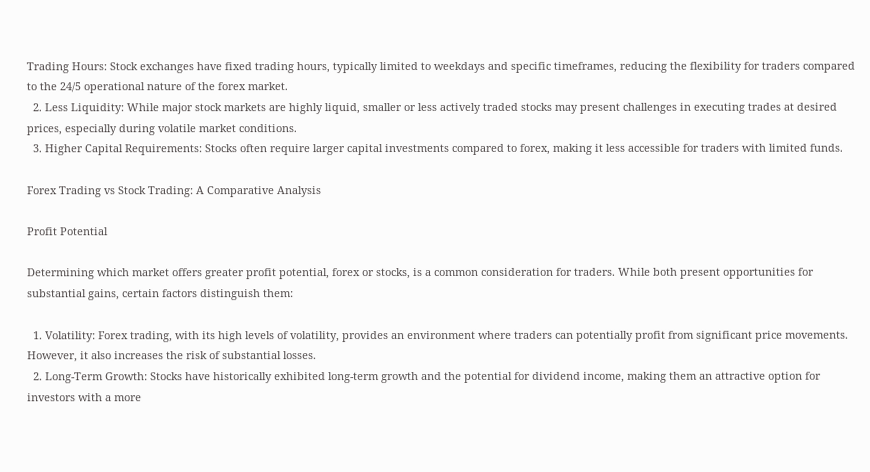Trading Hours: Stock exchanges have fixed trading hours, typically limited to weekdays and specific timeframes, reducing the flexibility for traders compared to the 24/5 operational nature of the forex market.
  2. Less Liquidity: While major stock markets are highly liquid, smaller or less actively traded stocks may present challenges in executing trades at desired prices, especially during volatile market conditions.
  3. Higher Capital Requirements: Stocks often require larger capital investments compared to forex, making it less accessible for traders with limited funds.

Forex Trading vs Stock Trading: A Comparative Analysis

Profit Potential

Determining which market offers greater profit potential, forex or stocks, is a common consideration for traders. While both present opportunities for substantial gains, certain factors distinguish them:

  1. Volatility: Forex trading, with its high levels of volatility, provides an environment where traders can potentially profit from significant price movements. However, it also increases the risk of substantial losses.
  2. Long-Term Growth: Stocks have historically exhibited long-term growth and the potential for dividend income, making them an attractive option for investors with a more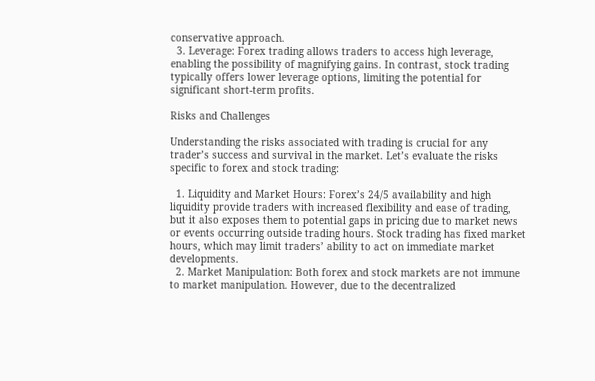conservative approach.
  3. Leverage: Forex trading allows traders to access high leverage, enabling the possibility of magnifying gains. In contrast, stock trading typically offers lower leverage options, limiting the potential for significant short-term profits.

Risks and Challenges

Understanding the risks associated with trading is crucial for any trader’s success and survival in the market. Let’s evaluate the risks specific to forex and stock trading:

  1. Liquidity and Market Hours: Forex’s 24/5 availability and high liquidity provide traders with increased flexibility and ease of trading, but it also exposes them to potential gaps in pricing due to market news or events occurring outside trading hours. Stock trading has fixed market hours, which may limit traders’ ability to act on immediate market developments.
  2. Market Manipulation: Both forex and stock markets are not immune to market manipulation. However, due to the decentralized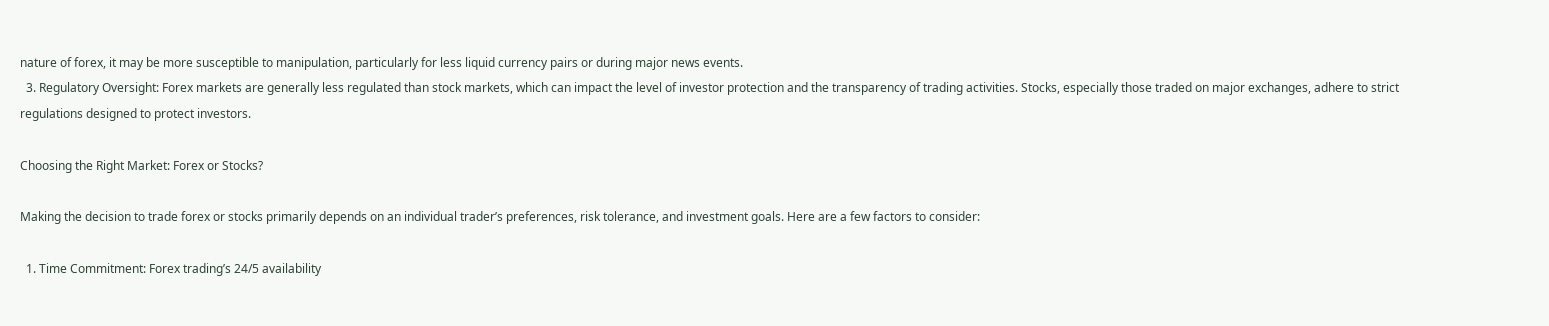nature of forex, it may be more susceptible to manipulation, particularly for less liquid currency pairs or during major news events.
  3. Regulatory Oversight: Forex markets are generally less regulated than stock markets, which can impact the level of investor protection and the transparency of trading activities. Stocks, especially those traded on major exchanges, adhere to strict regulations designed to protect investors.

Choosing the Right Market: Forex or Stocks?

Making the decision to trade forex or stocks primarily depends on an individual trader’s preferences, risk tolerance, and investment goals. Here are a few factors to consider:

  1. Time Commitment: Forex trading’s 24/5 availability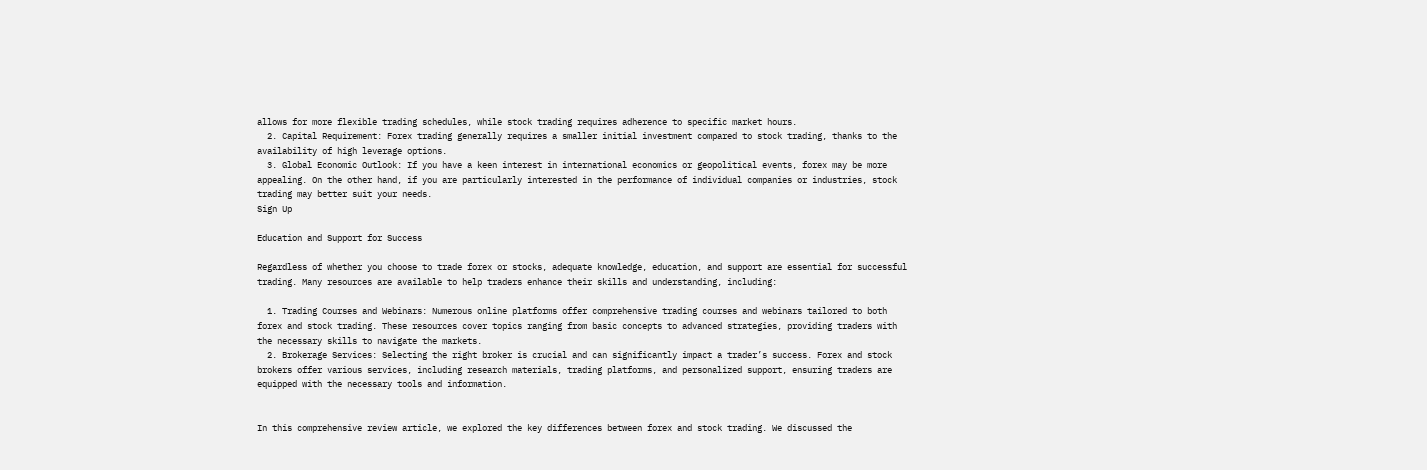allows for more flexible trading schedules, while stock trading requires adherence to specific market hours.
  2. Capital Requirement: Forex trading generally requires a smaller initial investment compared to stock trading, thanks to the availability of high leverage options.
  3. Global Economic Outlook: If you have a keen interest in international economics or geopolitical events, forex may be more appealing. On the other hand, if you are particularly interested in the performance of individual companies or industries, stock trading may better suit your needs.
Sign Up

Education and Support for Success

Regardless of whether you choose to trade forex or stocks, adequate knowledge, education, and support are essential for successful trading. Many resources are available to help traders enhance their skills and understanding, including:

  1. Trading Courses and Webinars: Numerous online platforms offer comprehensive trading courses and webinars tailored to both forex and stock trading. These resources cover topics ranging from basic concepts to advanced strategies, providing traders with the necessary skills to navigate the markets.
  2. Brokerage Services: Selecting the right broker is crucial and can significantly impact a trader’s success. Forex and stock brokers offer various services, including research materials, trading platforms, and personalized support, ensuring traders are equipped with the necessary tools and information.


In this comprehensive review article, we explored the key differences between forex and stock trading. We discussed the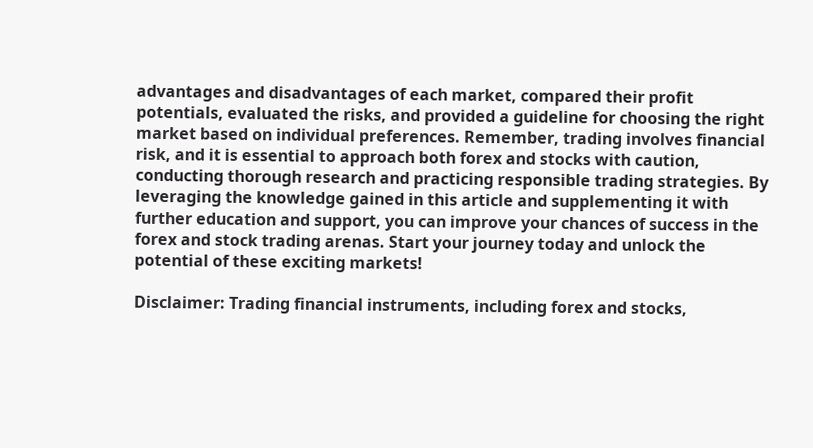advantages and disadvantages of each market, compared their profit potentials, evaluated the risks, and provided a guideline for choosing the right market based on individual preferences. Remember, trading involves financial risk, and it is essential to approach both forex and stocks with caution, conducting thorough research and practicing responsible trading strategies. By leveraging the knowledge gained in this article and supplementing it with further education and support, you can improve your chances of success in the forex and stock trading arenas. Start your journey today and unlock the potential of these exciting markets!

Disclaimer: Trading financial instruments, including forex and stocks,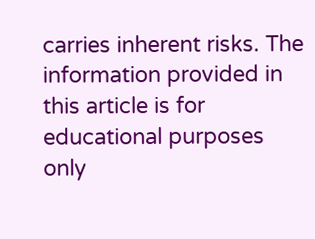carries inherent risks. The information provided in this article is for educational purposes only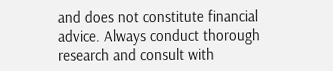and does not constitute financial advice. Always conduct thorough research and consult with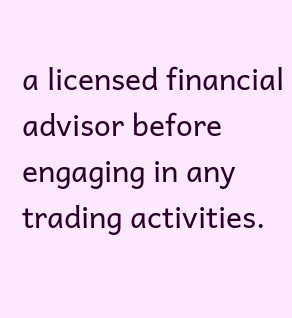a licensed financial advisor before engaging in any trading activities.